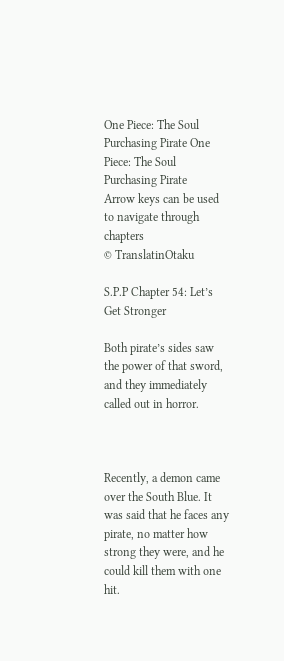One Piece: The Soul Purchasing Pirate One Piece: The Soul Purchasing Pirate
Arrow keys can be used to navigate through chapters
© TranslatinOtaku

S.P.P Chapter 54: Let’s Get Stronger

Both pirate’s sides saw the power of that sword, and they immediately called out in horror.



Recently, a demon came over the South Blue. It was said that he faces any pirate, no matter how strong they were, and he could kill them with one hit.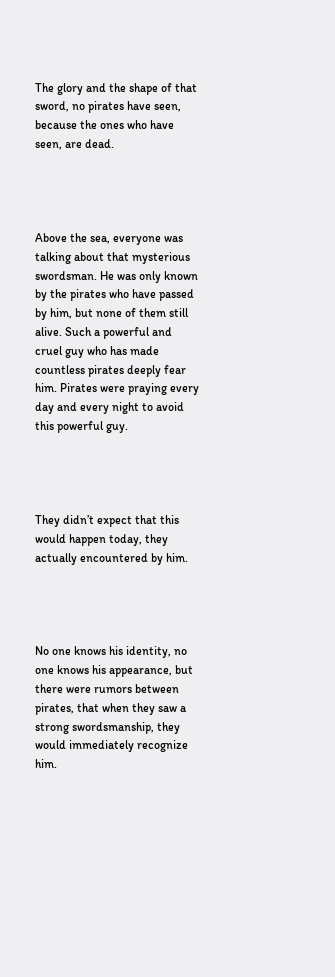The glory and the shape of that sword, no pirates have seen, because the ones who have seen, are dead.




Above the sea, everyone was talking about that mysterious swordsman. He was only known by the pirates who have passed by him, but none of them still alive. Such a powerful and cruel guy who has made countless pirates deeply fear him. Pirates were praying every day and every night to avoid this powerful guy.




They didn’t expect that this would happen today, they actually encountered by him.




No one knows his identity, no one knows his appearance, but there were rumors between pirates, that when they saw a strong swordsmanship, they would immediately recognize him.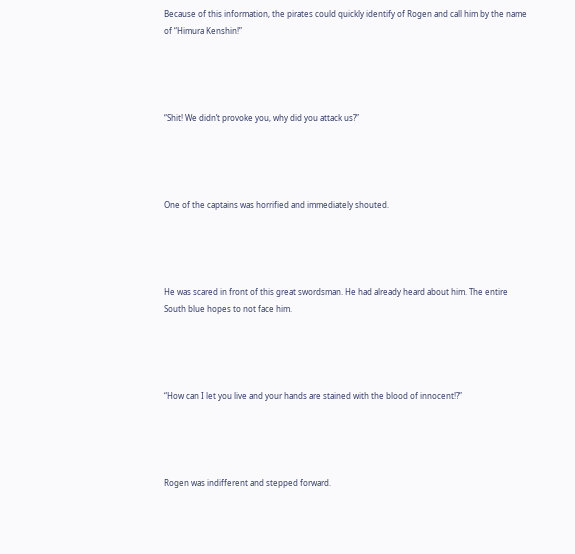Because of this information, the pirates could quickly identify of Rogen and call him by the name of “Himura Kenshin!”




“Shit! We didn’t provoke you, why did you attack us?”




One of the captains was horrified and immediately shouted.




He was scared in front of this great swordsman. He had already heard about him. The entire South blue hopes to not face him.




“How can I let you live and your hands are stained with the blood of innocent!?”




Rogen was indifferent and stepped forward.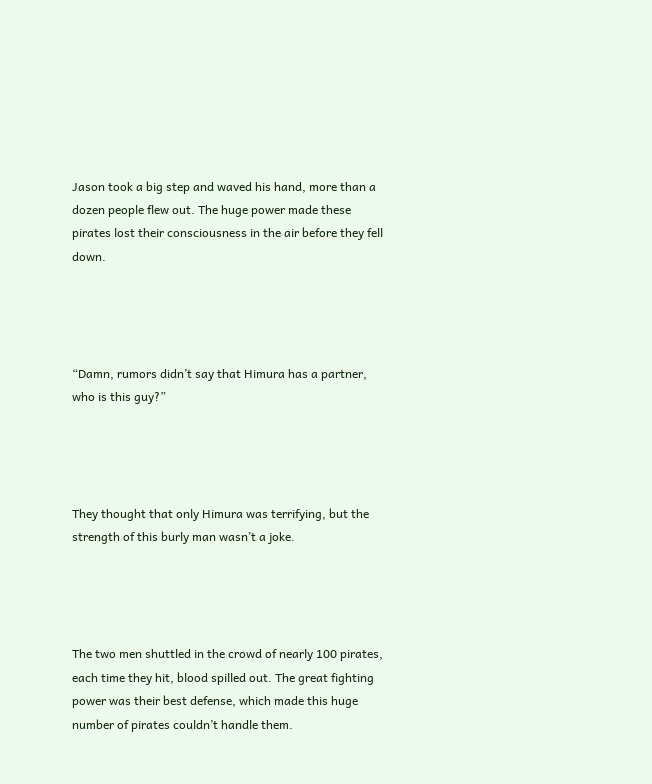Jason took a big step and waved his hand, more than a dozen people flew out. The huge power made these pirates lost their consciousness in the air before they fell down.




“Damn, rumors didn’t say that Himura has a partner, who is this guy?”




They thought that only Himura was terrifying, but the strength of this burly man wasn’t a joke.




The two men shuttled in the crowd of nearly 100 pirates, each time they hit, blood spilled out. The great fighting power was their best defense, which made this huge number of pirates couldn’t handle them.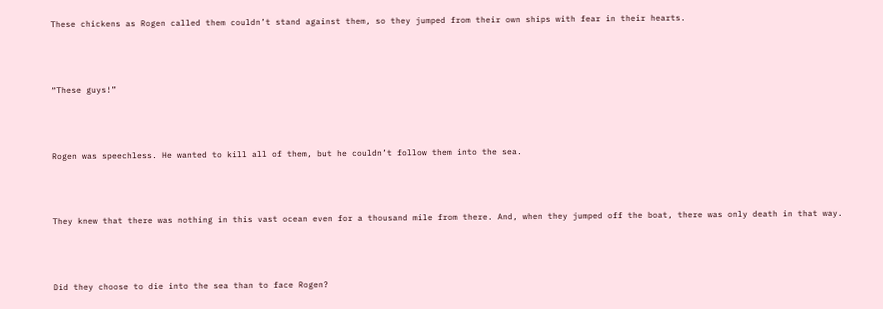These chickens as Rogen called them couldn’t stand against them, so they jumped from their own ships with fear in their hearts.




“These guys!”




Rogen was speechless. He wanted to kill all of them, but he couldn’t follow them into the sea.




They knew that there was nothing in this vast ocean even for a thousand mile from there. And, when they jumped off the boat, there was only death in that way.




Did they choose to die into the sea than to face Rogen?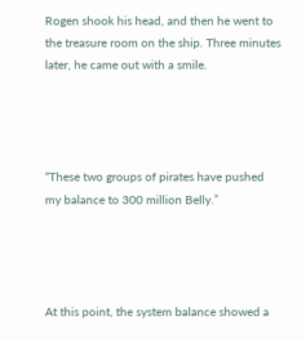Rogen shook his head, and then he went to the treasure room on the ship. Three minutes later, he came out with a smile.




“These two groups of pirates have pushed my balance to 300 million Belly.”




At this point, the system balance showed a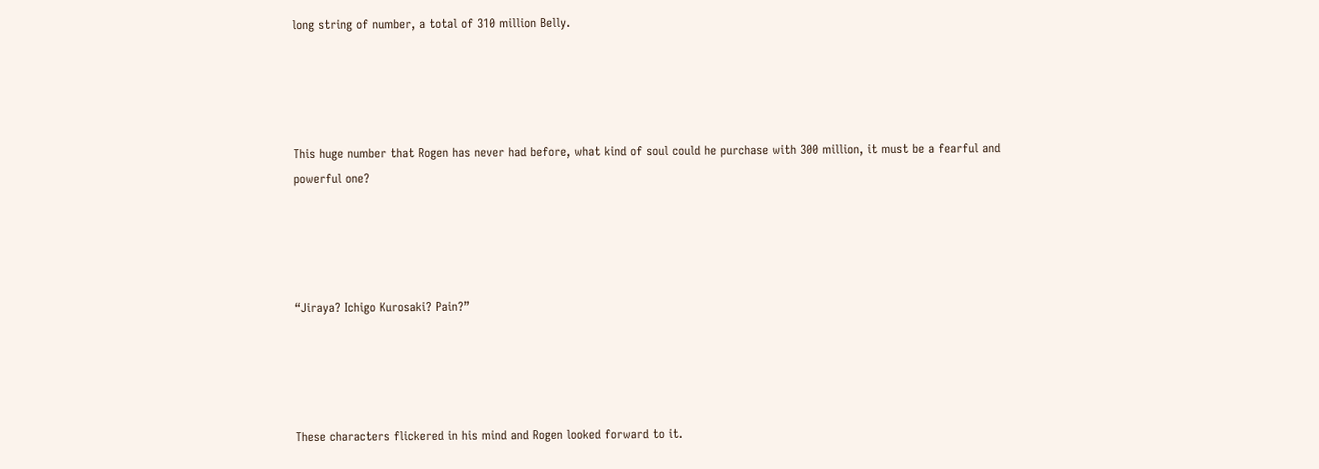long string of number, a total of 310 million Belly.




This huge number that Rogen has never had before, what kind of soul could he purchase with 300 million, it must be a fearful and powerful one?




“Jiraya? Ichigo Kurosaki? Pain?”




These characters flickered in his mind and Rogen looked forward to it.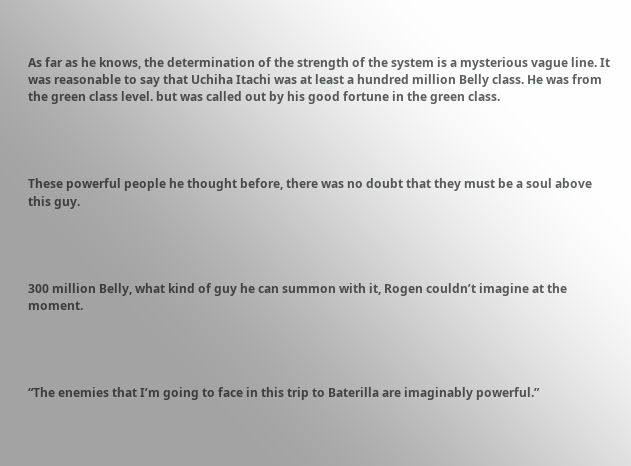As far as he knows, the determination of the strength of the system is a mysterious vague line. It was reasonable to say that Uchiha Itachi was at least a hundred million Belly class. He was from the green class level. but was called out by his good fortune in the green class.




These powerful people he thought before, there was no doubt that they must be a soul above this guy.




300 million Belly, what kind of guy he can summon with it, Rogen couldn’t imagine at the moment.




“The enemies that I’m going to face in this trip to Baterilla are imaginably powerful.”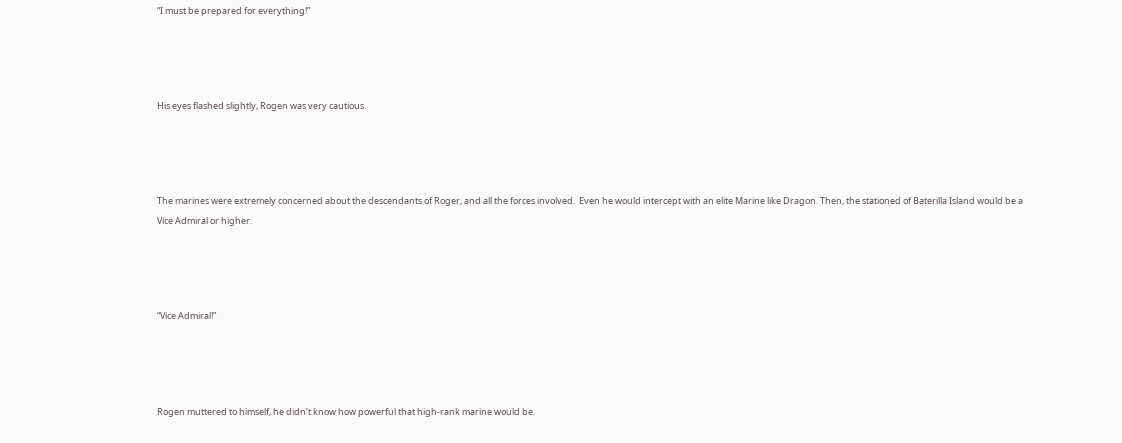“I must be prepared for everything!”




His eyes flashed slightly, Rogen was very cautious.




The marines were extremely concerned about the descendants of Roger, and all the forces involved.  Even he would intercept with an elite Marine like Dragon. Then, the stationed of Baterilla Island would be a Vice Admiral or higher.




“Vice Admiral!”




Rogen muttered to himself, he didn’t know how powerful that high-rank marine would be.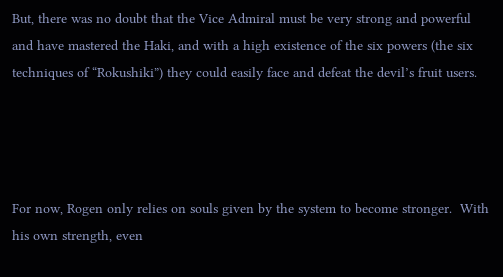But, there was no doubt that the Vice Admiral must be very strong and powerful and have mastered the Haki, and with a high existence of the six powers (the six techniques of “Rokushiki”) they could easily face and defeat the devil’s fruit users.




For now, Rogen only relies on souls given by the system to become stronger.  With his own strength, even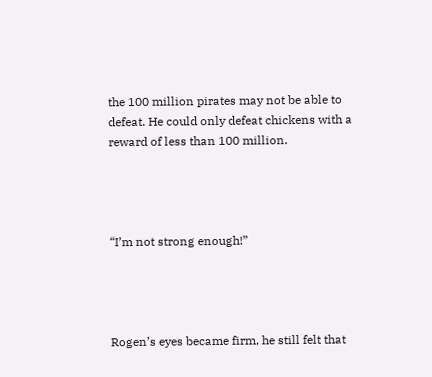the 100 million pirates may not be able to defeat. He could only defeat chickens with a reward of less than 100 million.




“I’m not strong enough!”




Rogen’s eyes became firm, he still felt that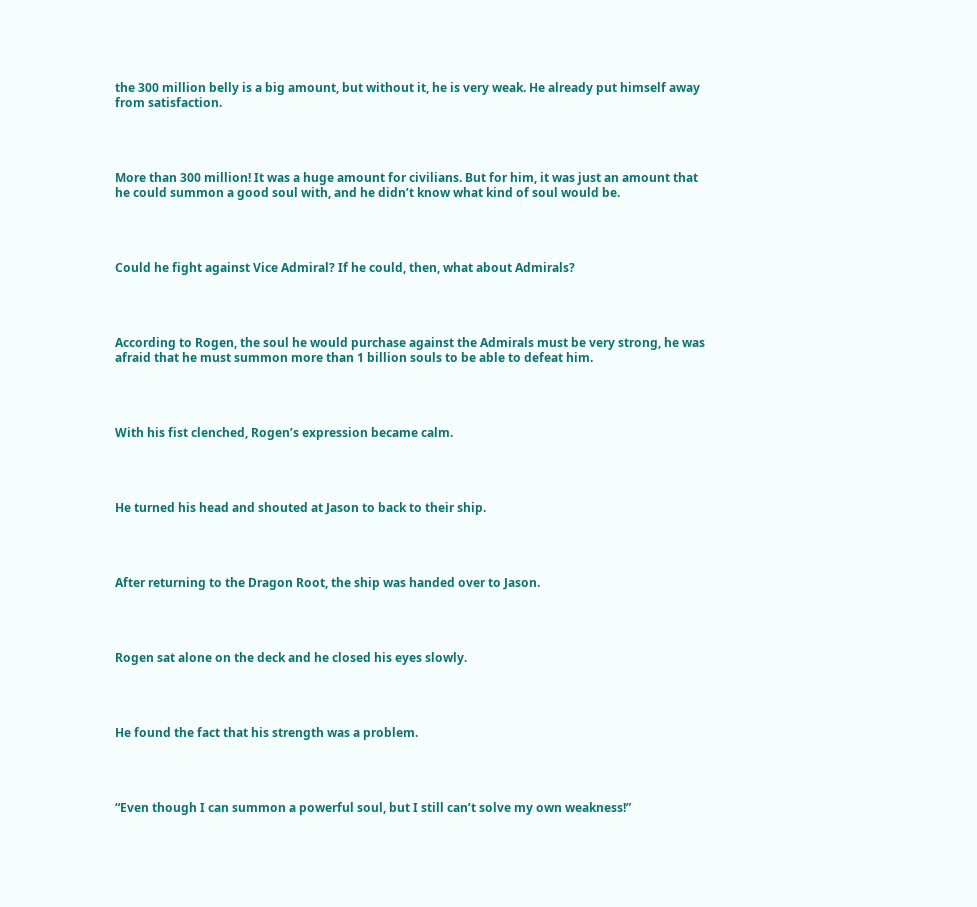the 300 million belly is a big amount, but without it, he is very weak. He already put himself away from satisfaction.




More than 300 million! It was a huge amount for civilians. But for him, it was just an amount that he could summon a good soul with, and he didn’t know what kind of soul would be.




Could he fight against Vice Admiral? If he could, then, what about Admirals?




According to Rogen, the soul he would purchase against the Admirals must be very strong, he was afraid that he must summon more than 1 billion souls to be able to defeat him.




With his fist clenched, Rogen’s expression became calm.




He turned his head and shouted at Jason to back to their ship.




After returning to the Dragon Root, the ship was handed over to Jason.




Rogen sat alone on the deck and he closed his eyes slowly.




He found the fact that his strength was a problem.




“Even though I can summon a powerful soul, but I still can’t solve my own weakness!”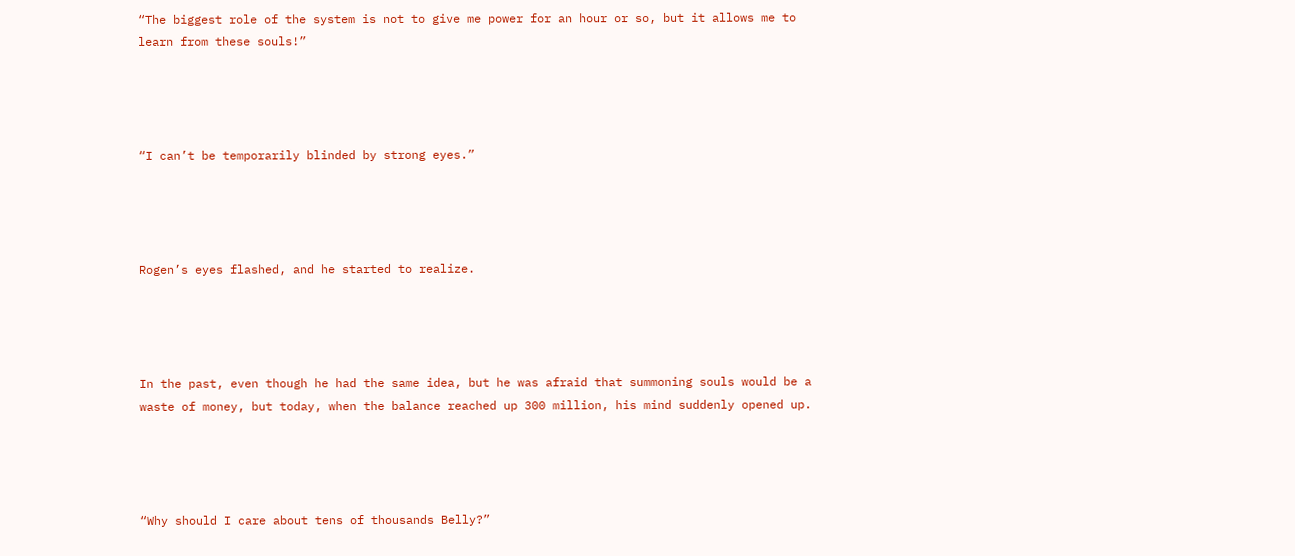“The biggest role of the system is not to give me power for an hour or so, but it allows me to learn from these souls!”




“I can’t be temporarily blinded by strong eyes.”




Rogen’s eyes flashed, and he started to realize.




In the past, even though he had the same idea, but he was afraid that summoning souls would be a waste of money, but today, when the balance reached up 300 million, his mind suddenly opened up.




“Why should I care about tens of thousands Belly?”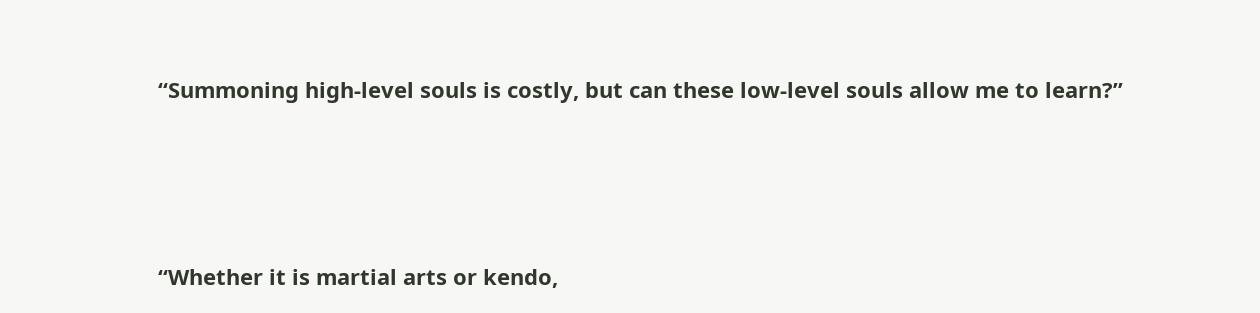“Summoning high-level souls is costly, but can these low-level souls allow me to learn?”




“Whether it is martial arts or kendo,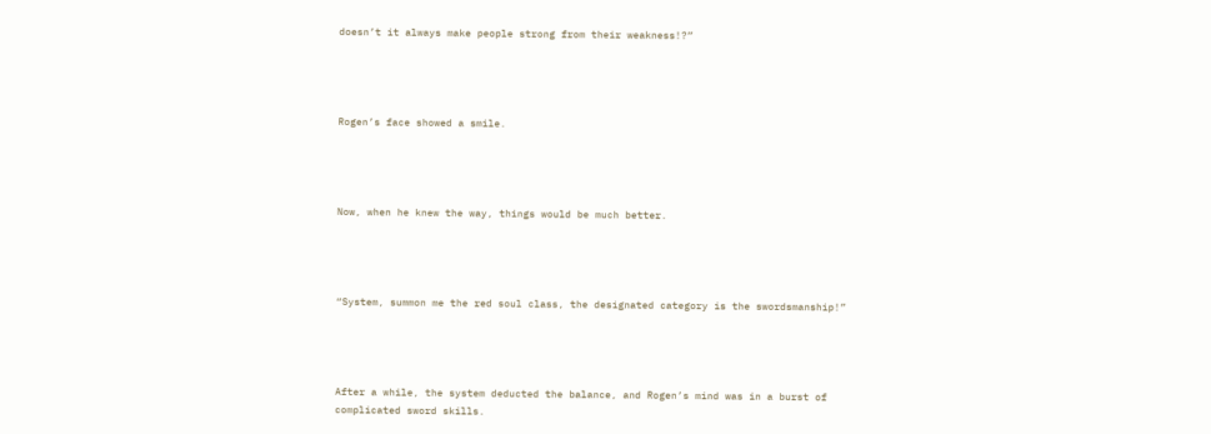doesn’t it always make people strong from their weakness!?”




Rogen’s face showed a smile.




Now, when he knew the way, things would be much better.




“System, summon me the red soul class, the designated category is the swordsmanship!”




After a while, the system deducted the balance, and Rogen’s mind was in a burst of complicated sword skills.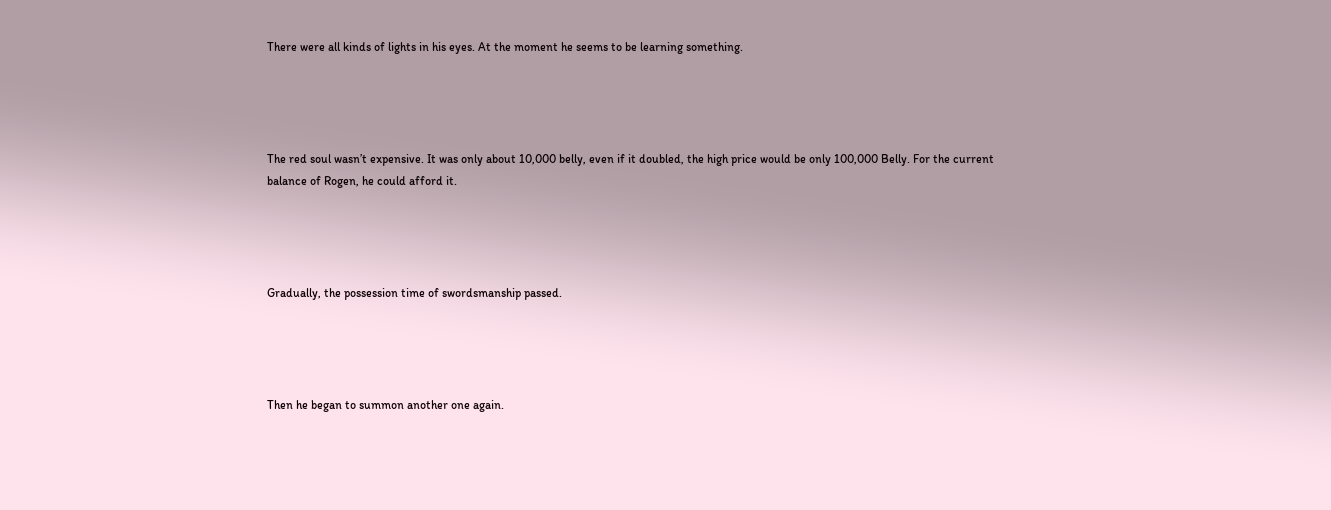There were all kinds of lights in his eyes. At the moment he seems to be learning something.




The red soul wasn’t expensive. It was only about 10,000 belly, even if it doubled, the high price would be only 100,000 Belly. For the current balance of Rogen, he could afford it.




Gradually, the possession time of swordsmanship passed.




Then he began to summon another one again.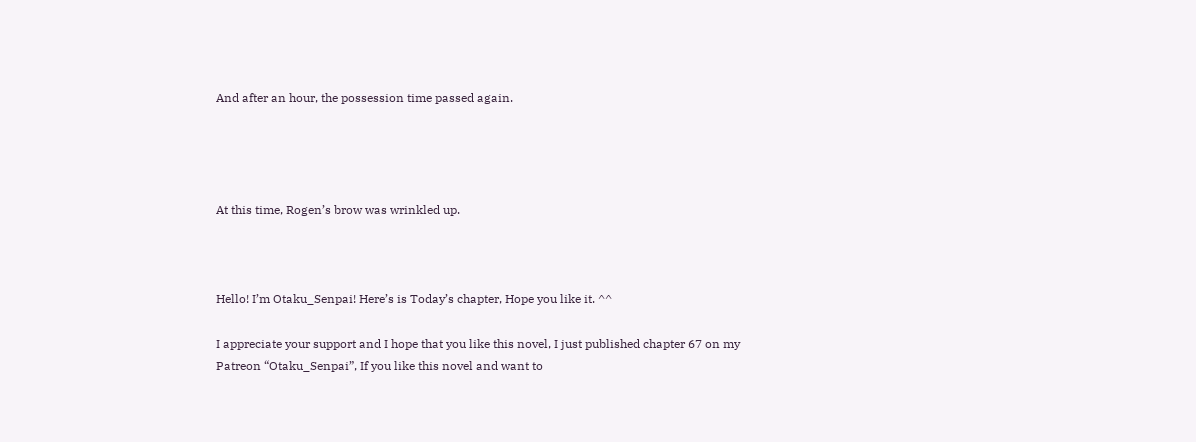And after an hour, the possession time passed again.




At this time, Rogen’s brow was wrinkled up.



Hello! I’m Otaku_Senpai! Here’s is Today’s chapter, Hope you like it. ^^

I appreciate your support and I hope that you like this novel, I just published chapter 67 on my Patreon “Otaku_Senpai”, If you like this novel and want to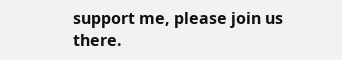support me, please join us there.